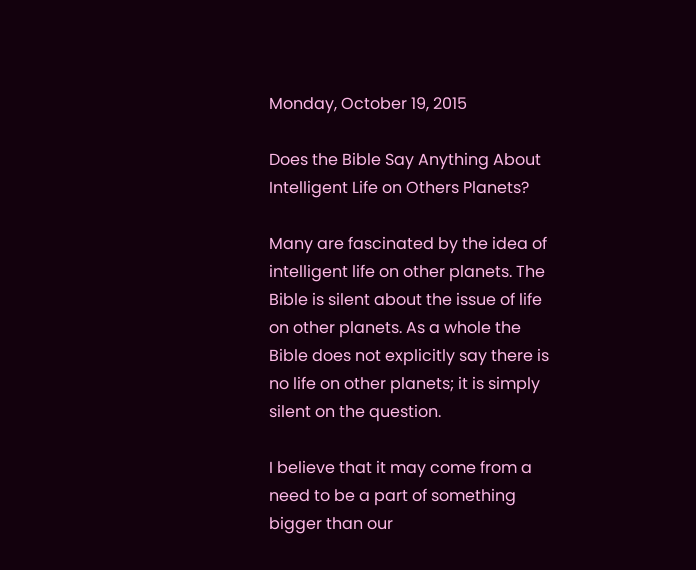Monday, October 19, 2015

Does the Bible Say Anything About Intelligent Life on Others Planets?

Many are fascinated by the idea of intelligent life on other planets. The Bible is silent about the issue of life on other planets. As a whole the Bible does not explicitly say there is no life on other planets; it is simply silent on the question.

I believe that it may come from a need to be a part of something bigger than our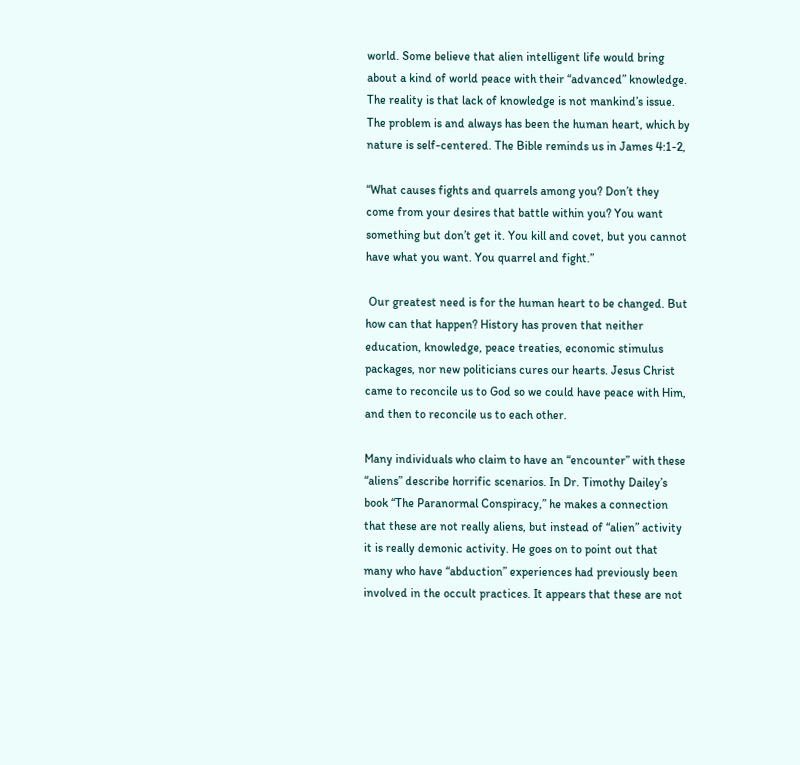world. Some believe that alien intelligent life would bring about a kind of world peace with their “advanced” knowledge. The reality is that lack of knowledge is not mankind’s issue. The problem is and always has been the human heart, which by nature is self-centered. The Bible reminds us in James 4:1-2,

“What causes fights and quarrels among you? Don’t they come from your desires that battle within you? You want something but don’t get it. You kill and covet, but you cannot have what you want. You quarrel and fight.”

 Our greatest need is for the human heart to be changed. But how can that happen? History has proven that neither education, knowledge, peace treaties, economic stimulus packages, nor new politicians cures our hearts. Jesus Christ came to reconcile us to God so we could have peace with Him, and then to reconcile us to each other.

Many individuals who claim to have an “encounter” with these “aliens” describe horrific scenarios. In Dr. Timothy Dailey’s book “The Paranormal Conspiracy,” he makes a connection that these are not really aliens, but instead of “alien” activity it is really demonic activity. He goes on to point out that many who have “abduction” experiences had previously been involved in the occult practices. It appears that these are not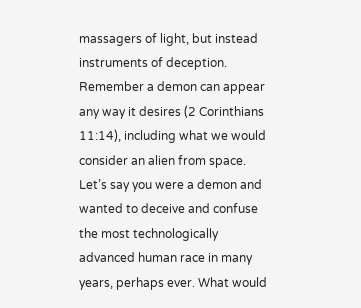massagers of light, but instead instruments of deception. Remember a demon can appear any way it desires (2 Corinthians 11:14), including what we would consider an alien from space. Let’s say you were a demon and wanted to deceive and confuse the most technologically advanced human race in many years, perhaps ever. What would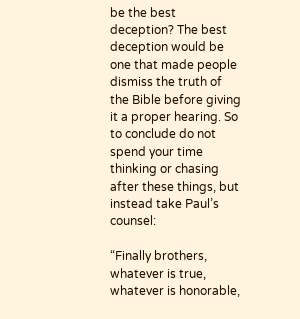be the best deception? The best deception would be one that made people dismiss the truth of the Bible before giving it a proper hearing. So to conclude do not spend your time thinking or chasing after these things, but instead take Paul’s counsel:

“Finally brothers, whatever is true, whatever is honorable,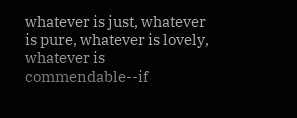whatever is just, whatever is pure, whatever is lovely, whatever is commendable--if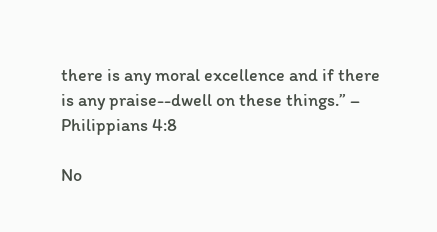there is any moral excellence and if there is any praise--dwell on these things.” – Philippians 4:8

No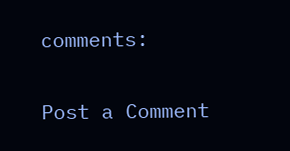comments:

Post a Comment